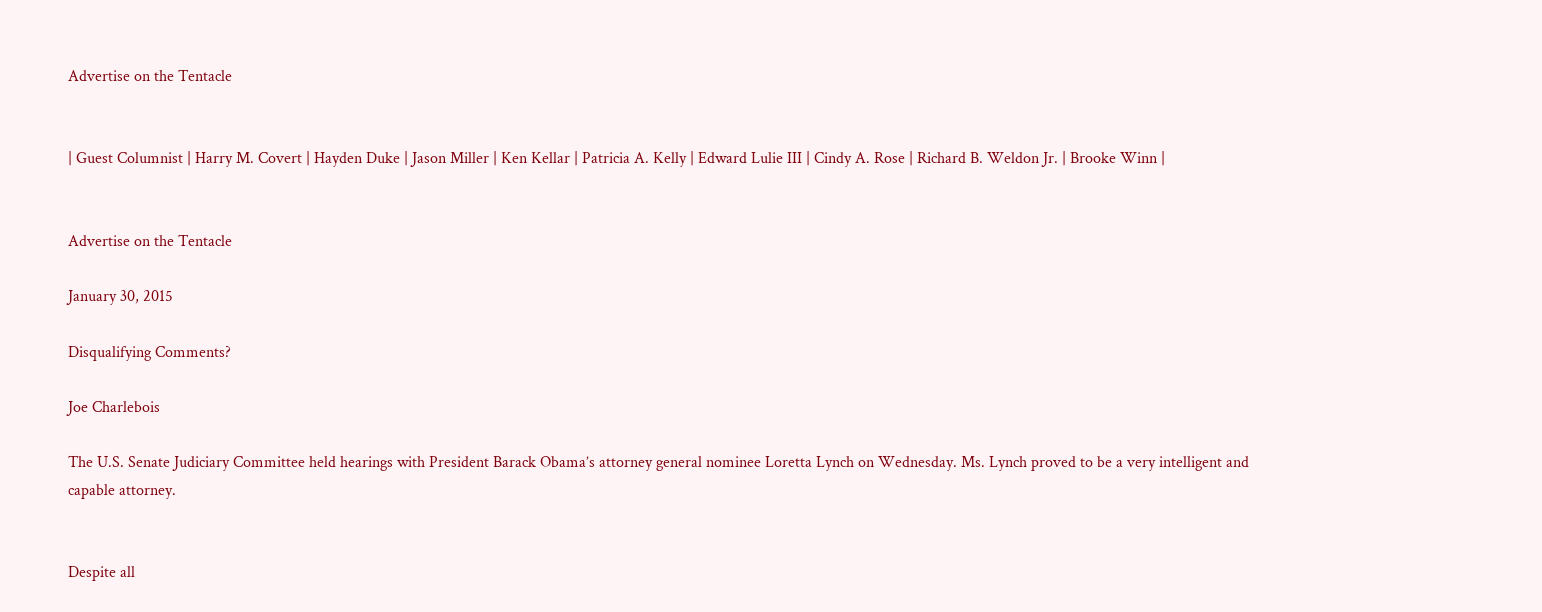Advertise on the Tentacle


| Guest Columnist | Harry M. Covert | Hayden Duke | Jason Miller | Ken Kellar | Patricia A. Kelly | Edward Lulie III | Cindy A. Rose | Richard B. Weldon Jr. | Brooke Winn |


Advertise on the Tentacle

January 30, 2015

Disqualifying Comments?

Joe Charlebois

The U.S. Senate Judiciary Committee held hearings with President Barack Obama’s attorney general nominee Loretta Lynch on Wednesday. Ms. Lynch proved to be a very intelligent and capable attorney.


Despite all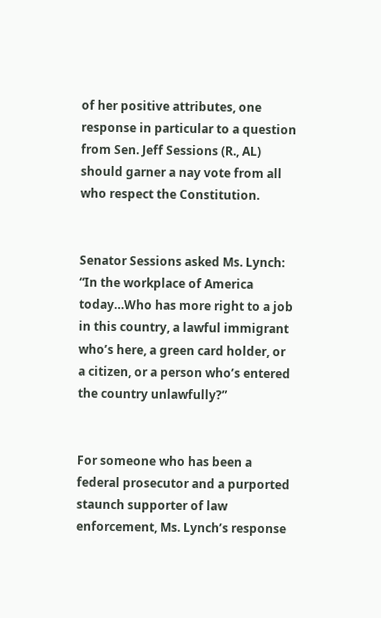of her positive attributes, one response in particular to a question from Sen. Jeff Sessions (R., AL) should garner a nay vote from all who respect the Constitution.


Senator Sessions asked Ms. Lynch: “In the workplace of America today…Who has more right to a job in this country, a lawful immigrant who’s here, a green card holder, or a citizen, or a person who’s entered the country unlawfully?”


For someone who has been a federal prosecutor and a purported staunch supporter of law enforcement, Ms. Lynch’s response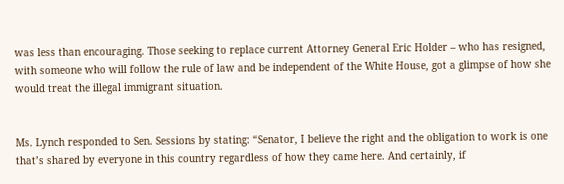was less than encouraging. Those seeking to replace current Attorney General Eric Holder – who has resigned, with someone who will follow the rule of law and be independent of the White House, got a glimpse of how she would treat the illegal immigrant situation.


Ms. Lynch responded to Sen. Sessions by stating: “Senator, I believe the right and the obligation to work is one that’s shared by everyone in this country regardless of how they came here. And certainly, if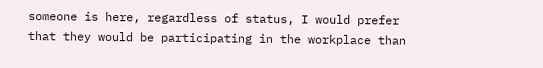someone is here, regardless of status, I would prefer that they would be participating in the workplace than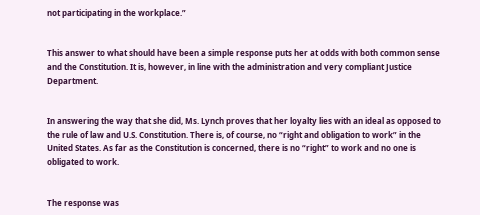not participating in the workplace.”


This answer to what should have been a simple response puts her at odds with both common sense and the Constitution. It is, however, in line with the administration and very compliant Justice Department.


In answering the way that she did, Ms. Lynch proves that her loyalty lies with an ideal as opposed to the rule of law and U.S. Constitution. There is, of course, no “right and obligation to work” in the United States. As far as the Constitution is concerned, there is no “right” to work and no one is obligated to work.


The response was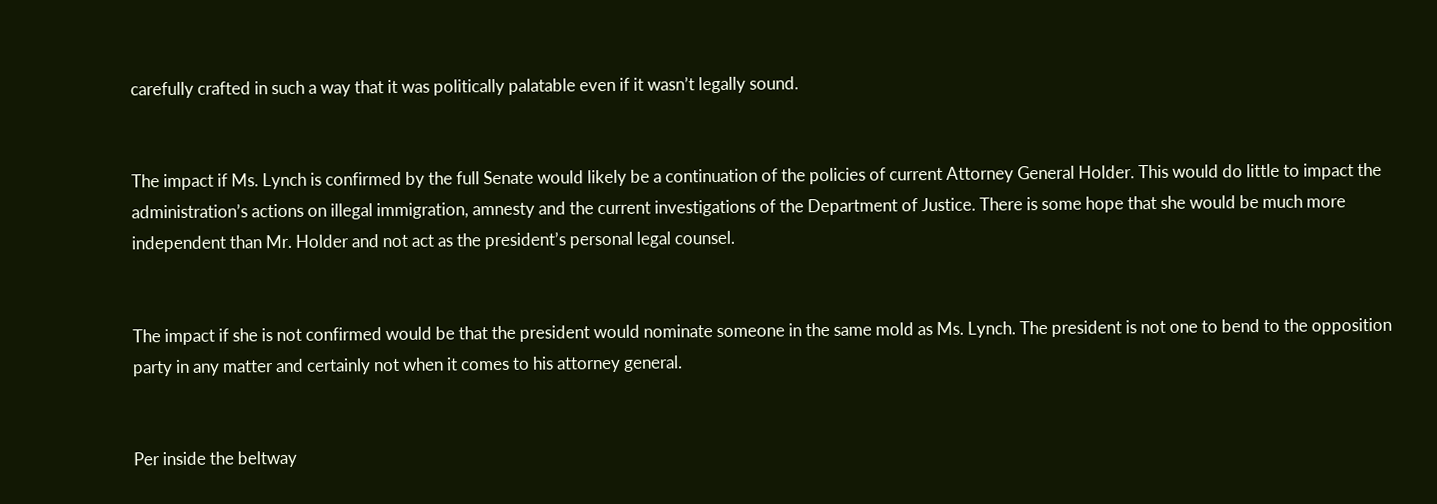carefully crafted in such a way that it was politically palatable even if it wasn’t legally sound.


The impact if Ms. Lynch is confirmed by the full Senate would likely be a continuation of the policies of current Attorney General Holder. This would do little to impact the administration’s actions on illegal immigration, amnesty and the current investigations of the Department of Justice. There is some hope that she would be much more independent than Mr. Holder and not act as the president’s personal legal counsel.


The impact if she is not confirmed would be that the president would nominate someone in the same mold as Ms. Lynch. The president is not one to bend to the opposition party in any matter and certainly not when it comes to his attorney general.


Per inside the beltway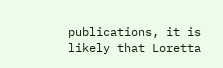publications, it is likely that Loretta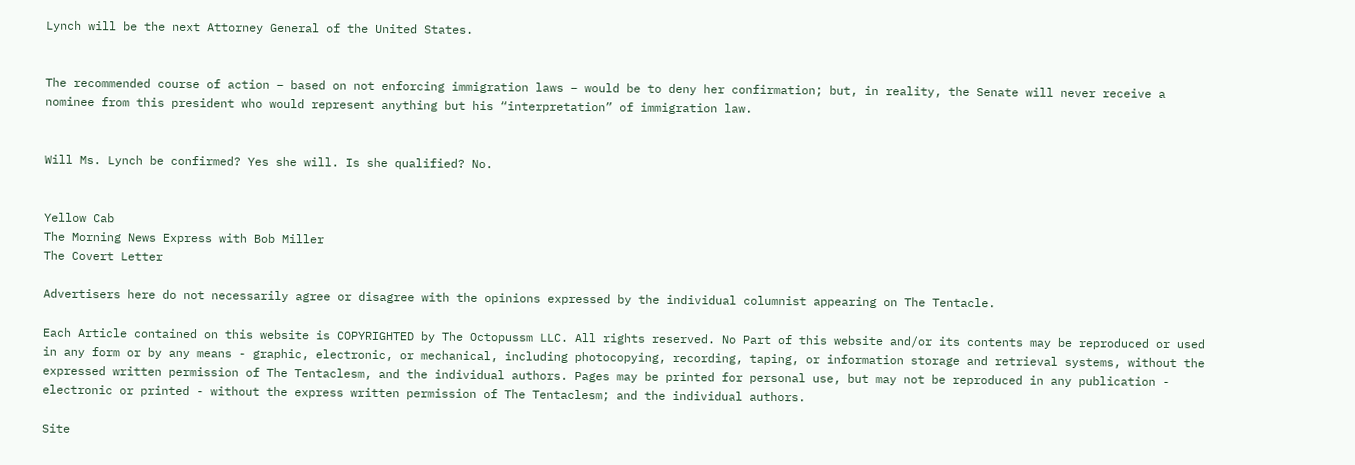Lynch will be the next Attorney General of the United States.


The recommended course of action – based on not enforcing immigration laws – would be to deny her confirmation; but, in reality, the Senate will never receive a nominee from this president who would represent anything but his “interpretation” of immigration law.


Will Ms. Lynch be confirmed? Yes she will. Is she qualified? No.


Yellow Cab
The Morning News Express with Bob Miller
The Covert Letter

Advertisers here do not necessarily agree or disagree with the opinions expressed by the individual columnist appearing on The Tentacle.

Each Article contained on this website is COPYRIGHTED by The Octopussm LLC. All rights reserved. No Part of this website and/or its contents may be reproduced or used in any form or by any means - graphic, electronic, or mechanical, including photocopying, recording, taping, or information storage and retrieval systems, without the expressed written permission of The Tentaclesm, and the individual authors. Pages may be printed for personal use, but may not be reproduced in any publication - electronic or printed - without the express written permission of The Tentaclesm; and the individual authors.

Site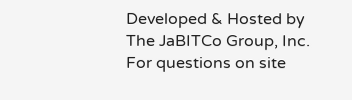Developed & Hosted by The JaBITCo Group, Inc. For questions on site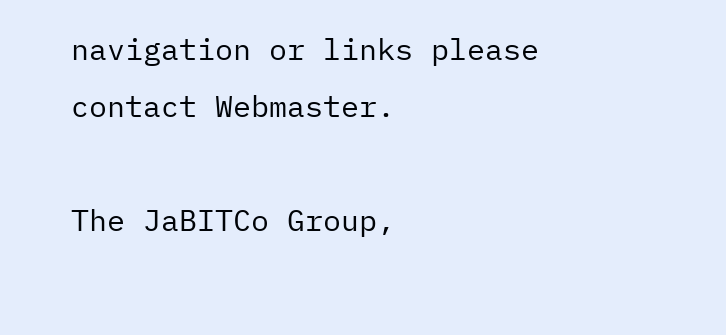navigation or links please contact Webmaster.

The JaBITCo Group,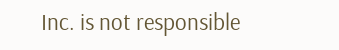Inc. is not responsible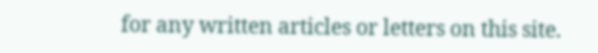for any written articles or letters on this site.